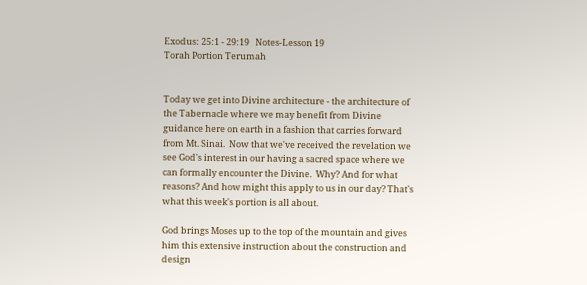Exodus: 25:1 - 29:19   Notes-Lesson 19
Torah Portion Terumah


Today we get into Divine architecture - the architecture of the Tabernacle where we may benefit from Divine guidance here on earth in a fashion that carries forward from Mt. Sinai.  Now that we've received the revelation we see God's interest in our having a sacred space where we can formally encounter the Divine.  Why? And for what reasons? And how might this apply to us in our day? That's what this week's portion is all about.

God brings Moses up to the top of the mountain and gives him this extensive instruction about the construction and design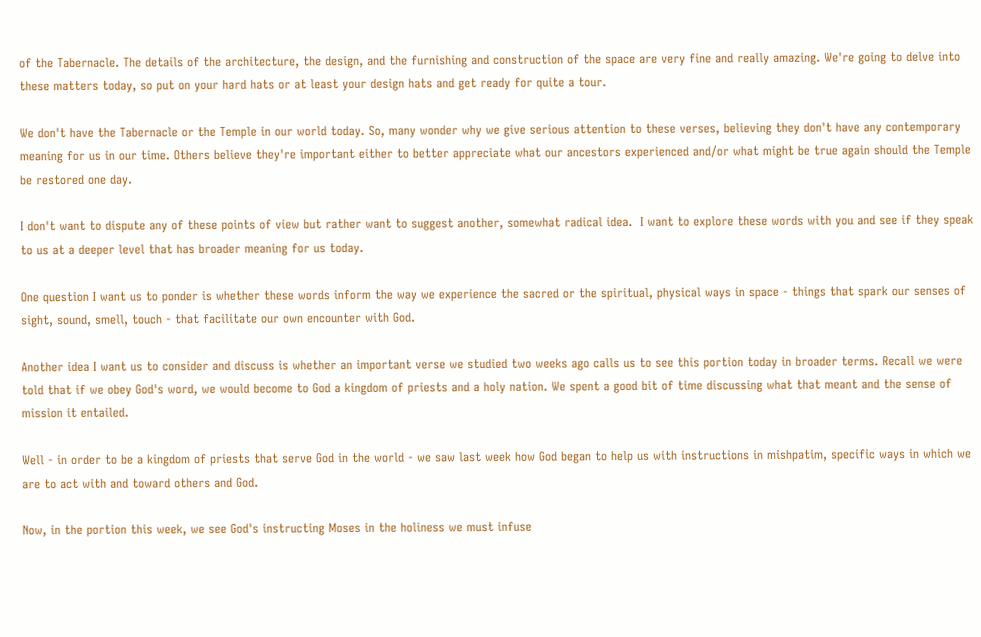of the Tabernacle. The details of the architecture, the design, and the furnishing and construction of the space are very fine and really amazing. We're going to delve into these matters today, so put on your hard hats or at least your design hats and get ready for quite a tour.

We don't have the Tabernacle or the Temple in our world today. So, many wonder why we give serious attention to these verses, believing they don't have any contemporary meaning for us in our time. Others believe they're important either to better appreciate what our ancestors experienced and/or what might be true again should the Temple be restored one day.

I don't want to dispute any of these points of view but rather want to suggest another, somewhat radical idea.  I want to explore these words with you and see if they speak to us at a deeper level that has broader meaning for us today.

One question I want us to ponder is whether these words inform the way we experience the sacred or the spiritual, physical ways in space - things that spark our senses of sight, sound, smell, touch - that facilitate our own encounter with God.

Another idea I want us to consider and discuss is whether an important verse we studied two weeks ago calls us to see this portion today in broader terms. Recall we were told that if we obey God's word, we would become to God a kingdom of priests and a holy nation. We spent a good bit of time discussing what that meant and the sense of mission it entailed.

Well - in order to be a kingdom of priests that serve God in the world - we saw last week how God began to help us with instructions in mishpatim, specific ways in which we are to act with and toward others and God.

Now, in the portion this week, we see God's instructing Moses in the holiness we must infuse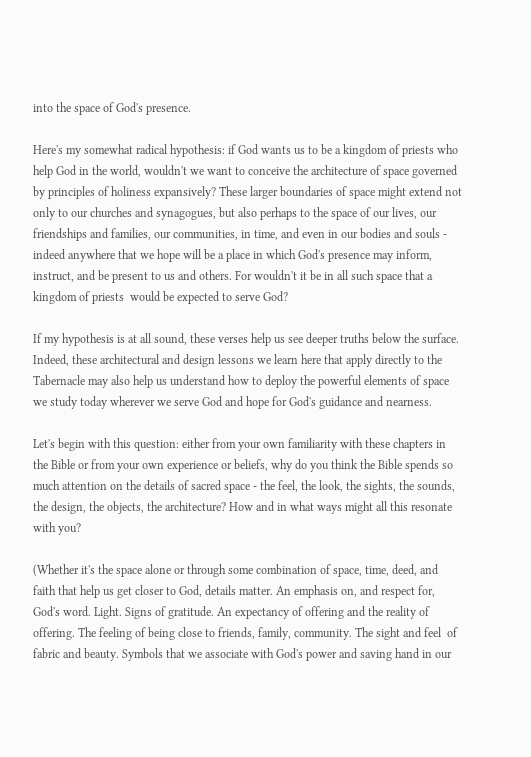into the space of God's presence.

Here's my somewhat radical hypothesis: if God wants us to be a kingdom of priests who help God in the world, wouldn't we want to conceive the architecture of space governed by principles of holiness expansively? These larger boundaries of space might extend not only to our churches and synagogues, but also perhaps to the space of our lives, our friendships and families, our communities, in time, and even in our bodies and souls - indeed anywhere that we hope will be a place in which God's presence may inform, instruct, and be present to us and others. For wouldn't it be in all such space that a kingdom of priests  would be expected to serve God?

If my hypothesis is at all sound, these verses help us see deeper truths below the surface.  Indeed, these architectural and design lessons we learn here that apply directly to the Tabernacle may also help us understand how to deploy the powerful elements of space we study today wherever we serve God and hope for God's guidance and nearness.

Let's begin with this question: either from your own familiarity with these chapters in the Bible or from your own experience or beliefs, why do you think the Bible spends so much attention on the details of sacred space - the feel, the look, the sights, the sounds, the design, the objects, the architecture? How and in what ways might all this resonate with you?

(Whether it's the space alone or through some combination of space, time, deed, and faith that help us get closer to God, details matter. An emphasis on, and respect for, God's word. Light. Signs of gratitude. An expectancy of offering and the reality of offering. The feeling of being close to friends, family, community. The sight and feel  of fabric and beauty. Symbols that we associate with God's power and saving hand in our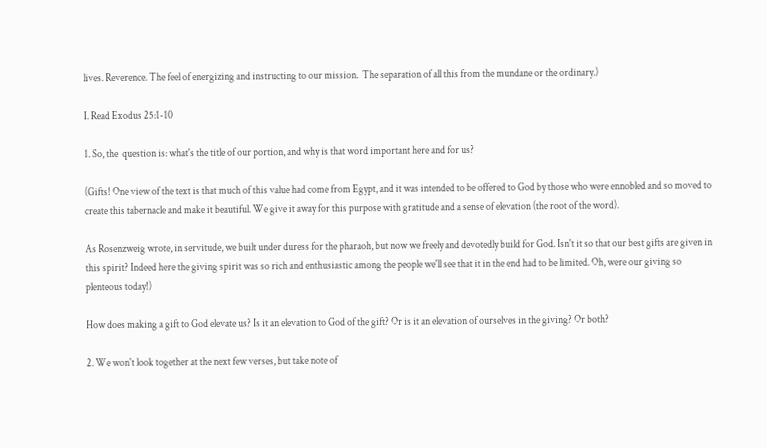lives. Reverence. The feel of energizing and instructing to our mission.  The separation of all this from the mundane or the ordinary.)

I. Read Exodus 25:1-10

1. So, the  question is: what's the title of our portion, and why is that word important here and for us?

(Gifts! One view of the text is that much of this value had come from Egypt, and it was intended to be offered to God by those who were ennobled and so moved to create this tabernacle and make it beautiful. We give it away for this purpose with gratitude and a sense of elevation (the root of the word).

As Rosenzweig wrote, in servitude, we built under duress for the pharaoh, but now we freely and devotedly build for God. Isn't it so that our best gifts are given in this spirit? Indeed here the giving spirit was so rich and enthusiastic among the people we'll see that it in the end had to be limited. Oh, were our giving so plenteous today!)

How does making a gift to God elevate us? Is it an elevation to God of the gift? Or is it an elevation of ourselves in the giving? Or both?

2. We won't look together at the next few verses, but take note of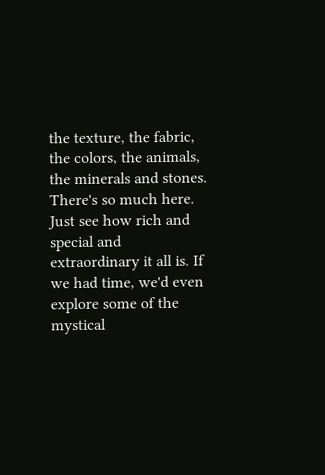the texture, the fabric, the colors, the animals, the minerals and stones. There's so much here. Just see how rich and special and extraordinary it all is. If we had time, we'd even explore some of the mystical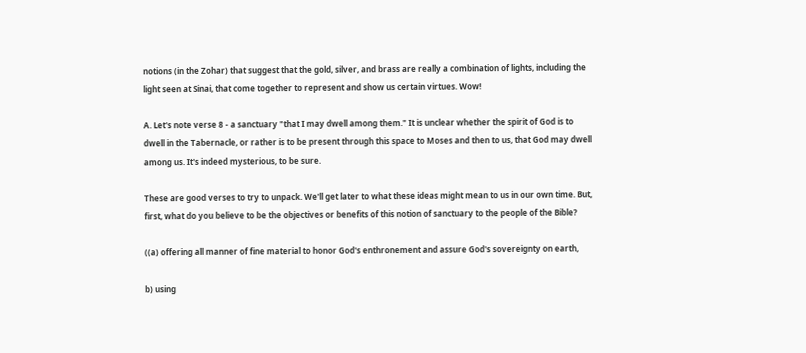notions (in the Zohar) that suggest that the gold, silver, and brass are really a combination of lights, including the light seen at Sinai, that come together to represent and show us certain virtues. Wow!

A. Let's note verse 8 - a sanctuary "that I may dwell among them." It is unclear whether the spirit of God is to dwell in the Tabernacle, or rather is to be present through this space to Moses and then to us, that God may dwell among us. It's indeed mysterious, to be sure.

These are good verses to try to unpack. We'll get later to what these ideas might mean to us in our own time. But, first, what do you believe to be the objectives or benefits of this notion of sanctuary to the people of the Bible?

((a) offering all manner of fine material to honor God's enthronement and assure God's sovereignty on earth,

b) using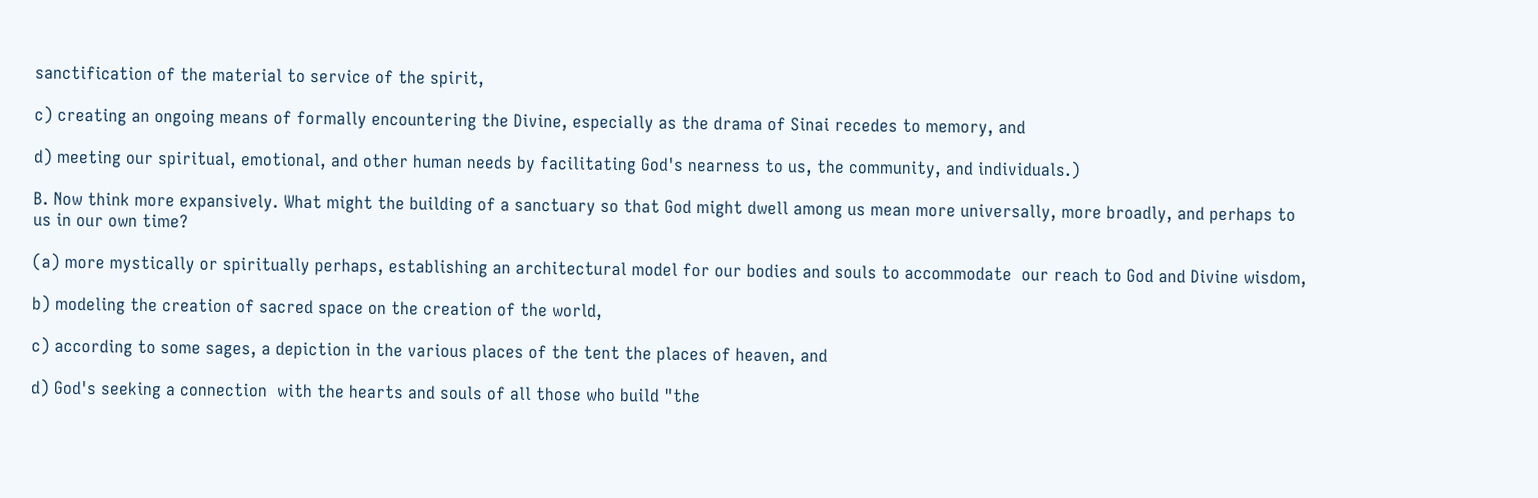sanctification of the material to service of the spirit,

c) creating an ongoing means of formally encountering the Divine, especially as the drama of Sinai recedes to memory, and

d) meeting our spiritual, emotional, and other human needs by facilitating God's nearness to us, the community, and individuals.)

B. Now think more expansively. What might the building of a sanctuary so that God might dwell among us mean more universally, more broadly, and perhaps to us in our own time?

(a) more mystically or spiritually perhaps, establishing an architectural model for our bodies and souls to accommodate  our reach to God and Divine wisdom,

b) modeling the creation of sacred space on the creation of the world,

c) according to some sages, a depiction in the various places of the tent the places of heaven, and

d) God's seeking a connection  with the hearts and souls of all those who build "the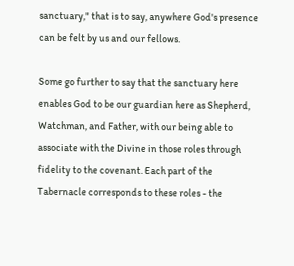sanctuary," that is to say, anywhere God's presence can be felt by us and our fellows.

Some go further to say that the sanctuary here enables God to be our guardian here as Shepherd, Watchman, and Father, with our being able to associate with the Divine in those roles through fidelity to the covenant. Each part of the Tabernacle corresponds to these roles - the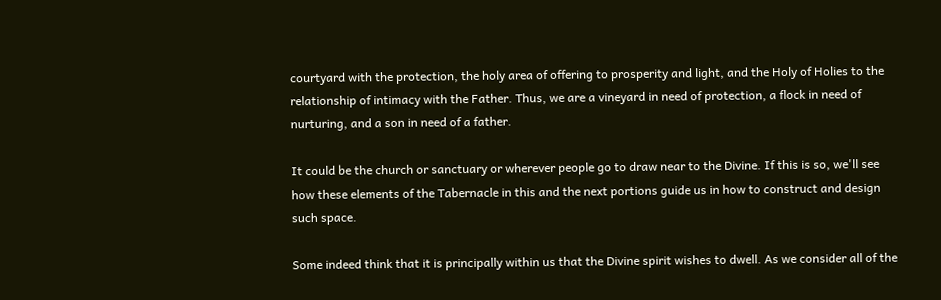courtyard with the protection, the holy area of offering to prosperity and light, and the Holy of Holies to the relationship of intimacy with the Father. Thus, we are a vineyard in need of protection, a flock in need of nurturing, and a son in need of a father.

It could be the church or sanctuary or wherever people go to draw near to the Divine. If this is so, we'll see how these elements of the Tabernacle in this and the next portions guide us in how to construct and design such space.

Some indeed think that it is principally within us that the Divine spirit wishes to dwell. As we consider all of the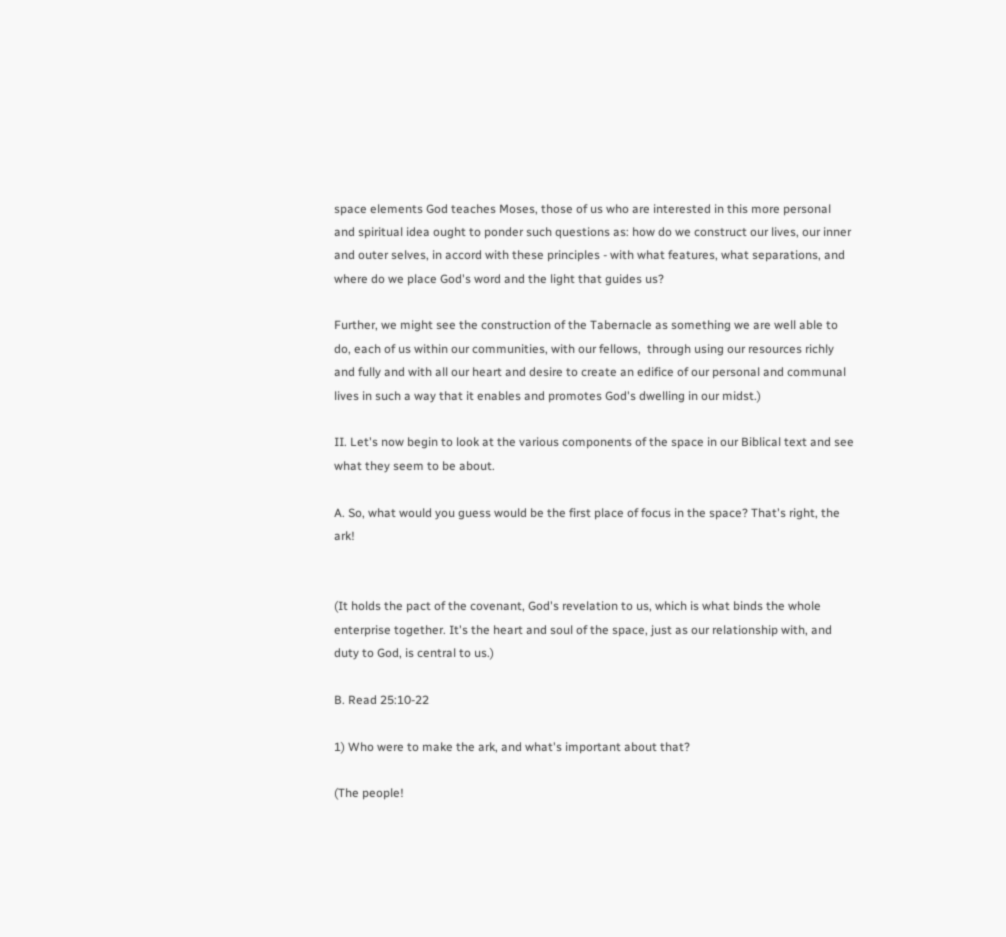space elements God teaches Moses, those of us who are interested in this more personal and spiritual idea ought to ponder such questions as: how do we construct our lives, our inner and outer selves, in accord with these principles - with what features, what separations, and where do we place God's word and the light that guides us?

Further, we might see the construction of the Tabernacle as something we are well able to do, each of us within our communities, with our fellows,  through using our resources richly and fully and with all our heart and desire to create an edifice of our personal and communal lives in such a way that it enables and promotes God's dwelling in our midst.)

II. Let's now begin to look at the various components of the space in our Biblical text and see what they seem to be about.

A. So, what would you guess would be the first place of focus in the space? That's right, the ark!


(It holds the pact of the covenant, God's revelation to us, which is what binds the whole enterprise together. It's the heart and soul of the space, just as our relationship with, and duty to God, is central to us.)

B. Read 25:10-22

1) Who were to make the ark, and what's important about that?

(The people!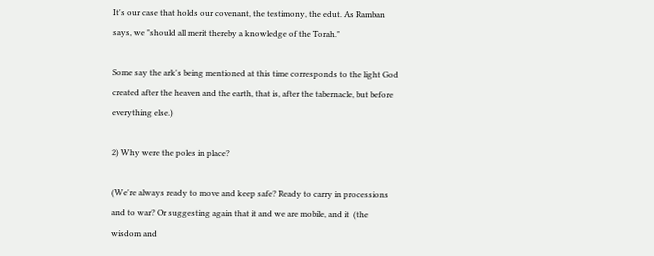It's our case that holds our covenant, the testimony, the edut. As Ramban says, we "should all merit thereby a knowledge of the Torah."

Some say the ark's being mentioned at this time corresponds to the light God created after the heaven and the earth, that is, after the tabernacle, but before everything else.)

2) Why were the poles in place?

(We're always ready to move and keep safe? Ready to carry in processions and to war? Or suggesting again that it and we are mobile, and it  (the wisdom and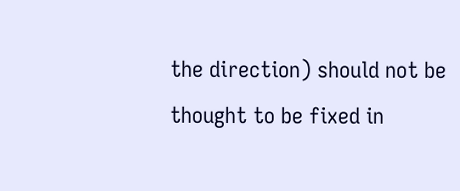the direction) should not be thought to be fixed in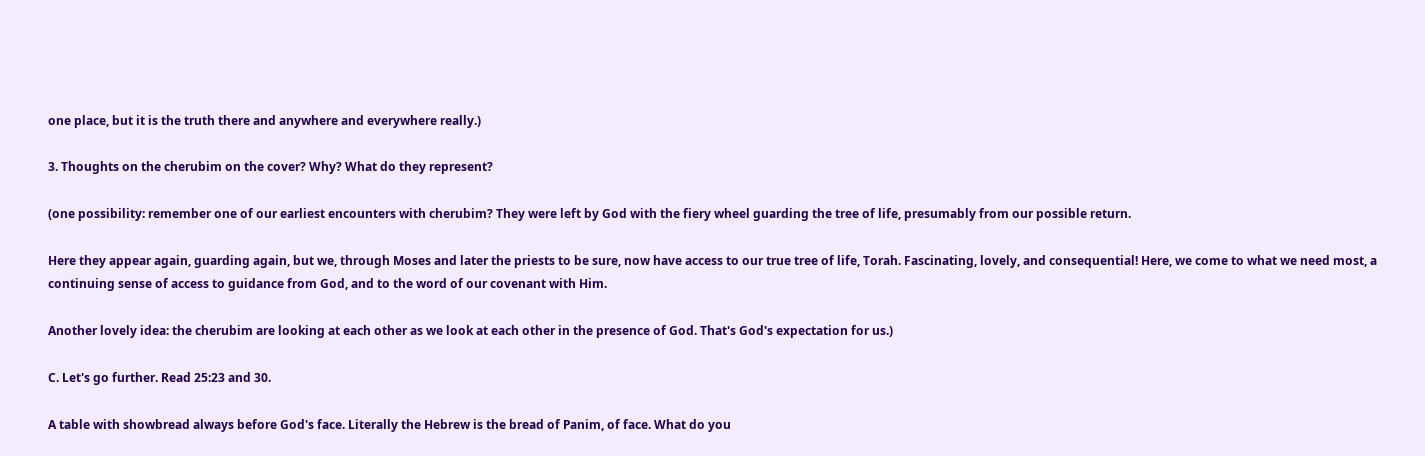one place, but it is the truth there and anywhere and everywhere really.)

3. Thoughts on the cherubim on the cover? Why? What do they represent?

(one possibility: remember one of our earliest encounters with cherubim? They were left by God with the fiery wheel guarding the tree of life, presumably from our possible return.

Here they appear again, guarding again, but we, through Moses and later the priests to be sure, now have access to our true tree of life, Torah. Fascinating, lovely, and consequential! Here, we come to what we need most, a continuing sense of access to guidance from God, and to the word of our covenant with Him.

Another lovely idea: the cherubim are looking at each other as we look at each other in the presence of God. That's God's expectation for us.)

C. Let's go further. Read 25:23 and 30.

A table with showbread always before God's face. Literally the Hebrew is the bread of Panim, of face. What do you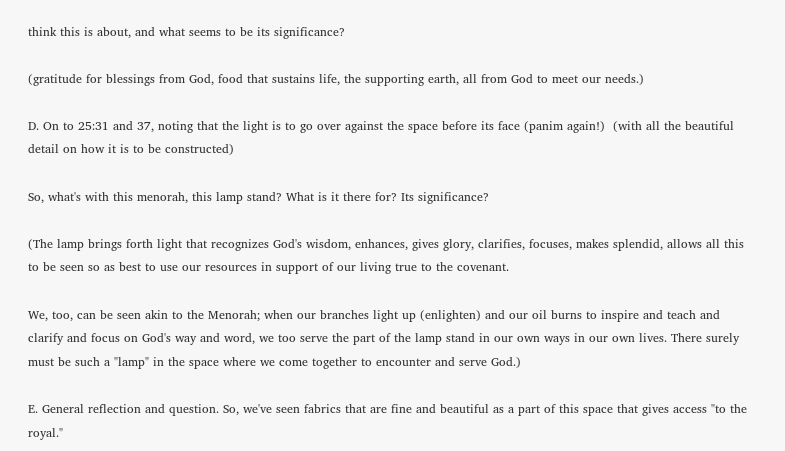think this is about, and what seems to be its significance?

(gratitude for blessings from God, food that sustains life, the supporting earth, all from God to meet our needs.)

D. On to 25:31 and 37, noting that the light is to go over against the space before its face (panim again!)  (with all the beautiful detail on how it is to be constructed)

So, what's with this menorah, this lamp stand? What is it there for? Its significance?

(The lamp brings forth light that recognizes God's wisdom, enhances, gives glory, clarifies, focuses, makes splendid, allows all this to be seen so as best to use our resources in support of our living true to the covenant.

We, too, can be seen akin to the Menorah; when our branches light up (enlighten) and our oil burns to inspire and teach and clarify and focus on God's way and word, we too serve the part of the lamp stand in our own ways in our own lives. There surely must be such a "lamp" in the space where we come together to encounter and serve God.)

E. General reflection and question. So, we've seen fabrics that are fine and beautiful as a part of this space that gives access "to the royal."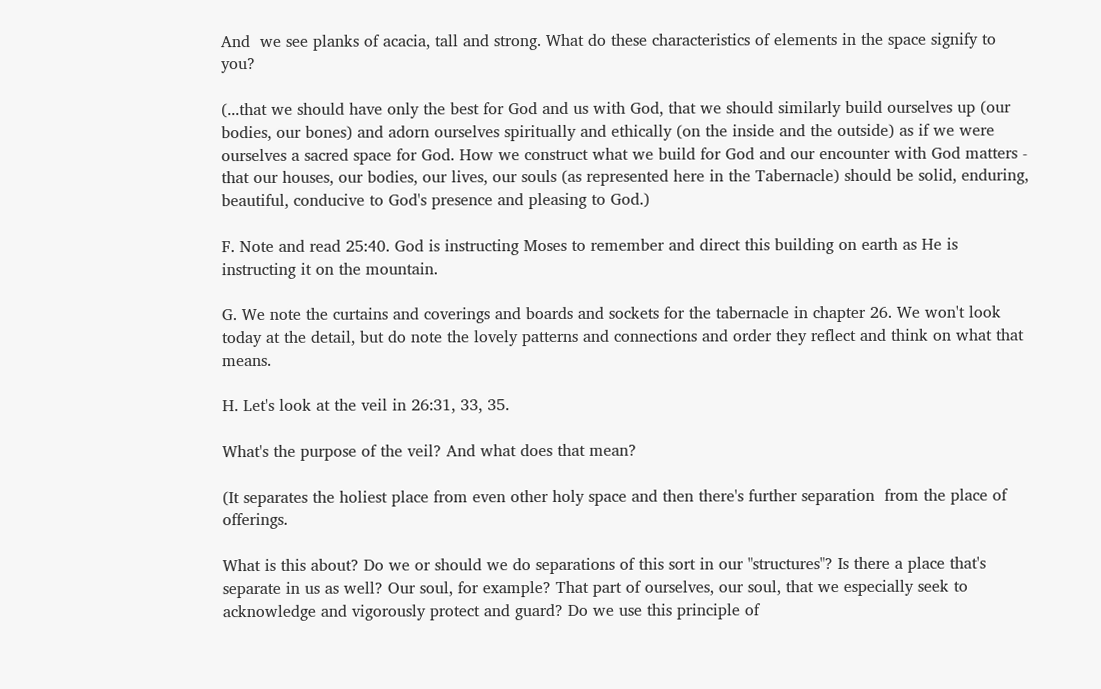And  we see planks of acacia, tall and strong. What do these characteristics of elements in the space signify to you?

(...that we should have only the best for God and us with God, that we should similarly build ourselves up (our bodies, our bones) and adorn ourselves spiritually and ethically (on the inside and the outside) as if we were ourselves a sacred space for God. How we construct what we build for God and our encounter with God matters - that our houses, our bodies, our lives, our souls (as represented here in the Tabernacle) should be solid, enduring, beautiful, conducive to God's presence and pleasing to God.)

F. Note and read 25:40. God is instructing Moses to remember and direct this building on earth as He is instructing it on the mountain.

G. We note the curtains and coverings and boards and sockets for the tabernacle in chapter 26. We won't look today at the detail, but do note the lovely patterns and connections and order they reflect and think on what that means.

H. Let's look at the veil in 26:31, 33, 35.

What's the purpose of the veil? And what does that mean?

(It separates the holiest place from even other holy space and then there's further separation  from the place of offerings.

What is this about? Do we or should we do separations of this sort in our "structures"? Is there a place that's separate in us as well? Our soul, for example? That part of ourselves, our soul, that we especially seek to acknowledge and vigorously protect and guard? Do we use this principle of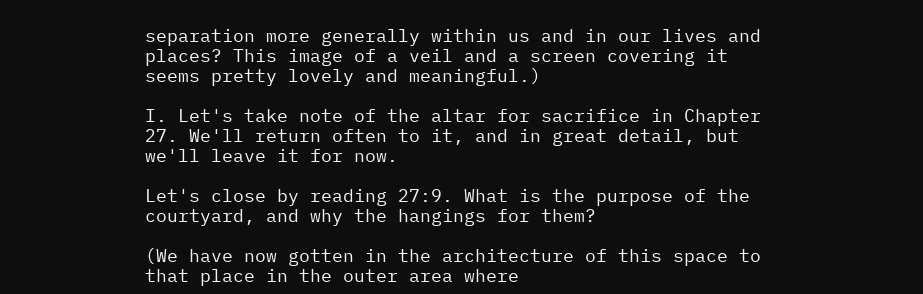separation more generally within us and in our lives and places? This image of a veil and a screen covering it seems pretty lovely and meaningful.)

I. Let's take note of the altar for sacrifice in Chapter 27. We'll return often to it, and in great detail, but we'll leave it for now.

Let's close by reading 27:9. What is the purpose of the courtyard, and why the hangings for them?

(We have now gotten in the architecture of this space to that place in the outer area where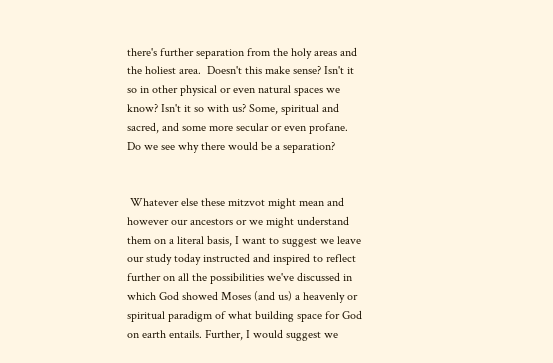there's further separation from the holy areas and the holiest area.  Doesn't this make sense? Isn't it so in other physical or even natural spaces we know? Isn't it so with us? Some, spiritual and sacred, and some more secular or even profane. Do we see why there would be a separation?


 Whatever else these mitzvot might mean and however our ancestors or we might understand them on a literal basis, I want to suggest we leave our study today instructed and inspired to reflect further on all the possibilities we've discussed in which God showed Moses (and us) a heavenly or spiritual paradigm of what building space for God on earth entails. Further, I would suggest we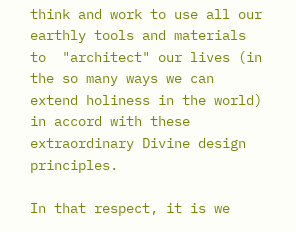think and work to use all our earthly tools and materials to  "architect" our lives (in the so many ways we can extend holiness in the world) in accord with these extraordinary Divine design principles.

In that respect, it is we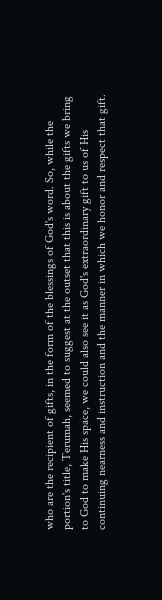who are the recipient of gifts, in the form of the blessings of God's word. So, while the portion's title, Terumah, seemed to suggest at the outset that this is about the gifts we bring to God to make His space, we could also see it as God's extraordinary gift to us of His continuing nearness and instruction and the manner in which we honor and respect that gift.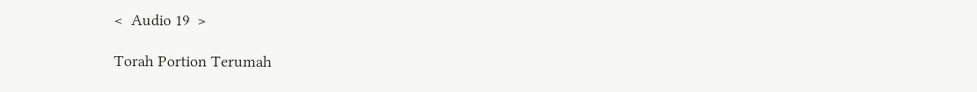<  Audio 19  >

Torah Portion Terumah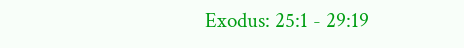Exodus: 25:1 - 29:19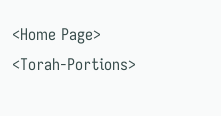<Home Page>   <Torah-Portions>